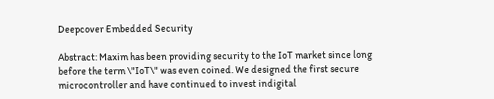Deepcover Embedded Security

Abstract: Maxim has been providing security to the IoT market since long before the term \"IoT\" was even coined. We designed the first secure microcontroller and have continued to invest indigital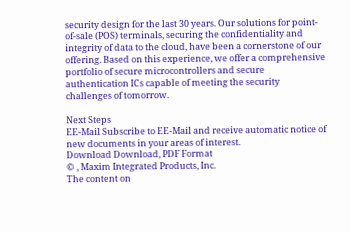security design for the last 30 years. Our solutions for point-of-sale (POS) terminals, securing the confidentiality and integrity of data to the cloud, have been a cornerstone of our offering. Based on this experience, we offer a comprehensive portfolio of secure microcontrollers and secure authentication ICs capable of meeting the security challenges of tomorrow.

Next Steps
EE-Mail Subscribe to EE-Mail and receive automatic notice of new documents in your areas of interest.
Download Download, PDF Format
© , Maxim Integrated Products, Inc.
The content on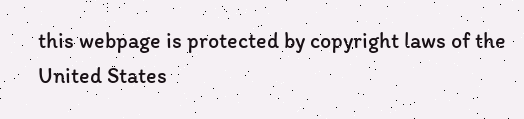this webpage is protected by copyright laws of the United States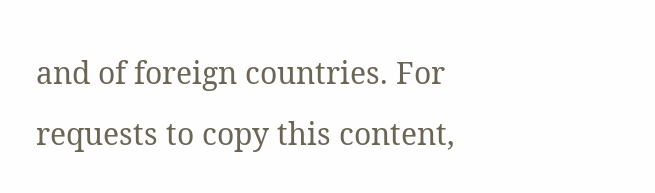and of foreign countries. For requests to copy this content,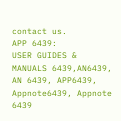contact us.
APP 6439:
USER GUIDES & MANUALS 6439,AN6439, AN 6439, APP6439, Appnote6439, Appnote 6439